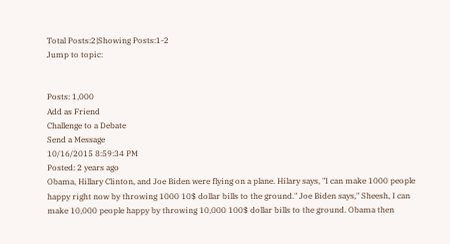Total Posts:2|Showing Posts:1-2
Jump to topic:


Posts: 1,000
Add as Friend
Challenge to a Debate
Send a Message
10/16/2015 8:59:34 PM
Posted: 2 years ago
Obama, Hillary Clinton, and Joe Biden were flying on a plane. Hilary says, "I can make 1000 people happy right now by throwing 1000 10$ dollar bills to the ground." Joe Biden says," Sheesh, I can make 10,000 people happy by throwing 10,000 100$ dollar bills to the ground. Obama then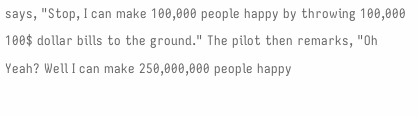says, "Stop, I can make 100,000 people happy by throwing 100,000 100$ dollar bills to the ground." The pilot then remarks, "Oh Yeah? Well I can make 250,000,000 people happy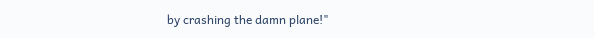by crashing the damn plane!"